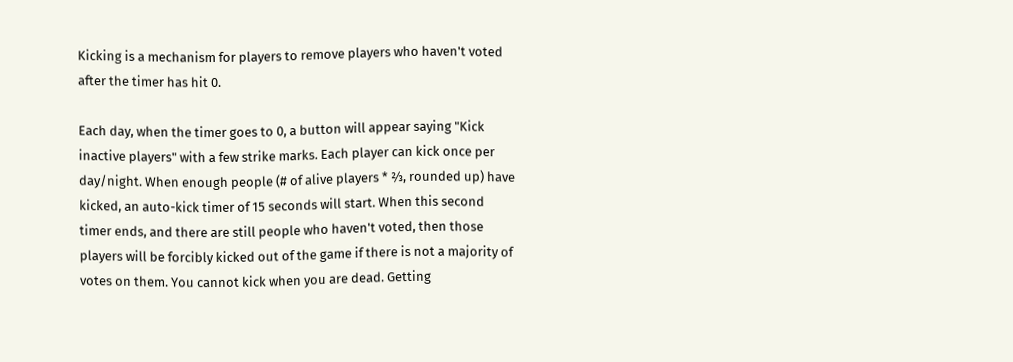Kicking is a mechanism for players to remove players who haven't voted after the timer has hit 0.

Each day, when the timer goes to 0, a button will appear saying "Kick inactive players" with a few strike marks. Each player can kick once per day/night. When enough people (# of alive players * ⅔, rounded up) have kicked, an auto-kick timer of 15 seconds will start. When this second timer ends, and there are still people who haven't voted, then those players will be forcibly kicked out of the game if there is not a majority of votes on them. You cannot kick when you are dead. Getting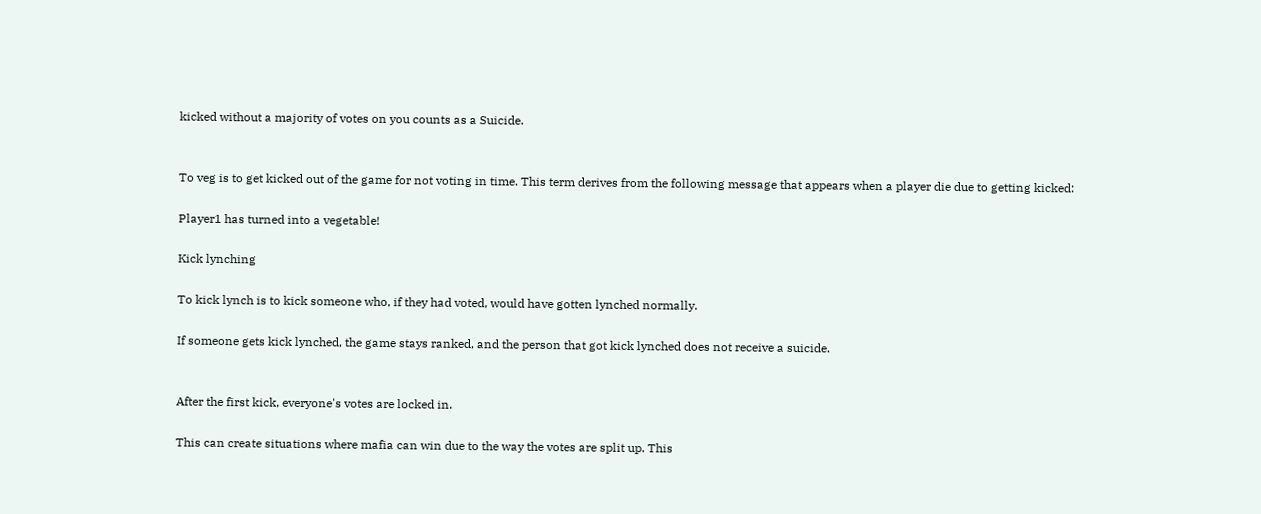kicked without a majority of votes on you counts as a Suicide.


To veg is to get kicked out of the game for not voting in time. This term derives from the following message that appears when a player die due to getting kicked:

Player1 has turned into a vegetable!

Kick lynching

To kick lynch is to kick someone who, if they had voted, would have gotten lynched normally.

If someone gets kick lynched, the game stays ranked, and the person that got kick lynched does not receive a suicide.


After the first kick, everyone's votes are locked in.

This can create situations where mafia can win due to the way the votes are split up. This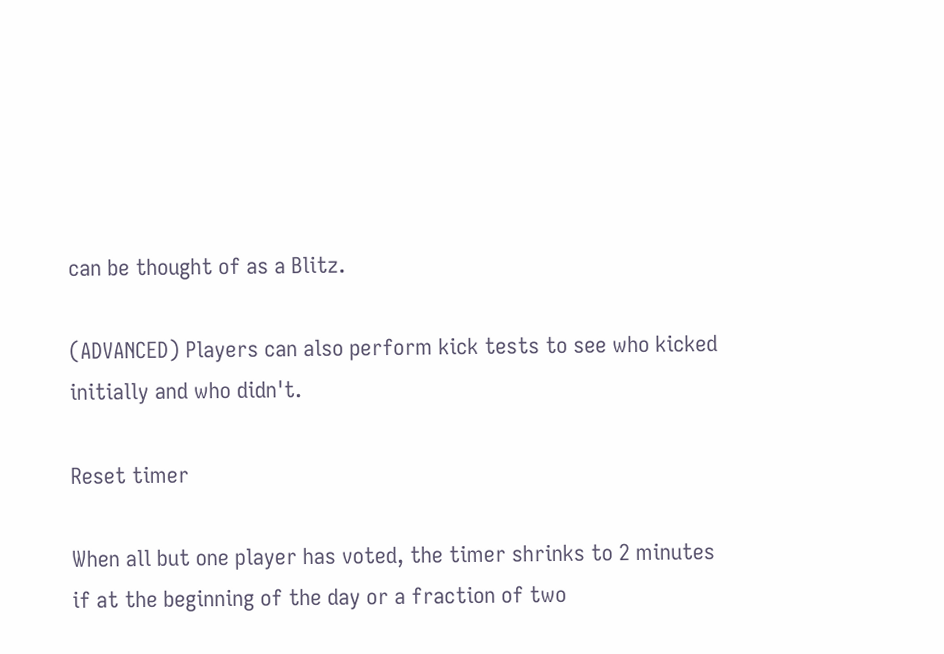can be thought of as a Blitz.

(ADVANCED) Players can also perform kick tests to see who kicked initially and who didn't.

Reset timer

When all but one player has voted, the timer shrinks to 2 minutes if at the beginning of the day or a fraction of two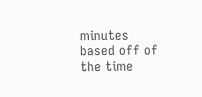minutes based off of the time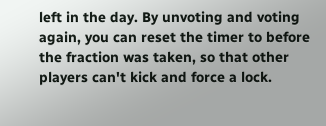left in the day. By unvoting and voting again, you can reset the timer to before the fraction was taken, so that other players can't kick and force a lock.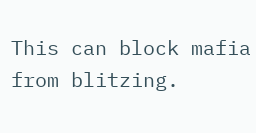This can block mafia from blitzing.